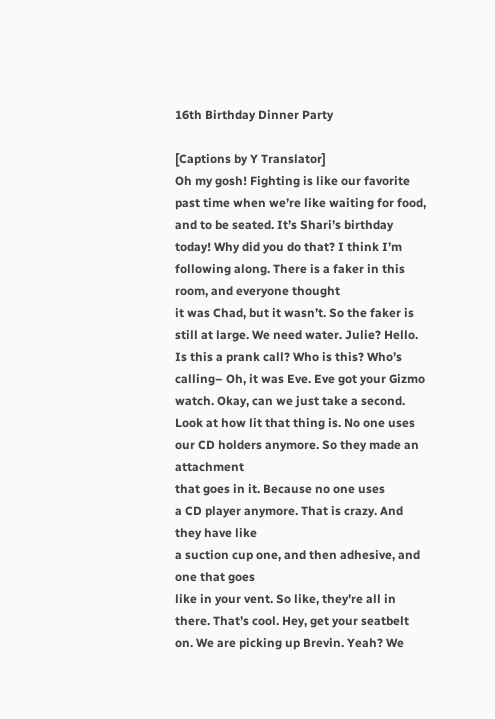16th Birthday Dinner Party

[Captions by Y Translator]
Oh my gosh! Fighting is like our favorite
past time when we’re like waiting for food,
and to be seated. It’s Shari’s birthday today! Why did you do that? I think I’m following along. There is a faker in this room, and everyone thought
it was Chad, but it wasn’t. So the faker is still at large. We need water. Julie? Hello. Is this a prank call? Who is this? Who’s calling– Oh, it was Eve. Eve got your Gizmo watch. Okay, can we just take a second. Look at how lit that thing is. No one uses
our CD holders anymore. So they made an attachment
that goes in it. Because no one uses
a CD player anymore. That is crazy. And they have like
a suction cup one, and then adhesive, and one that goes
like in your vent. So like, they’re all in there. That’s cool. Hey, get your seatbelt on. We are picking up Brevin. Yeah? We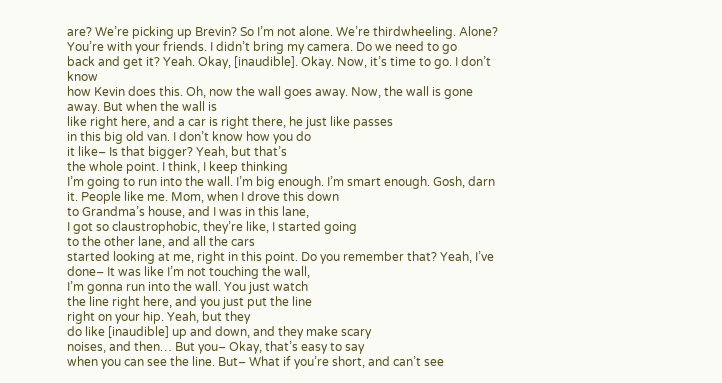are? We’re picking up Brevin? So I’m not alone. We’re thirdwheeling. Alone? You’re with your friends. I didn’t bring my camera. Do we need to go
back and get it? Yeah. Okay, [inaudible]. Okay. Now, it’s time to go. I don’t know
how Kevin does this. Oh, now the wall goes away. Now, the wall is gone away. But when the wall is
like right here, and a car is right there, he just like passes
in this big old van. I don’t know how you do
it like– Is that bigger? Yeah, but that’s
the whole point. I think, I keep thinking
I’m going to run into the wall. I’m big enough. I’m smart enough. Gosh, darn it. People like me. Mom, when I drove this down
to Grandma’s house, and I was in this lane,
I got so claustrophobic, they’re like, I started going
to the other lane, and all the cars
started looking at me, right in this point. Do you remember that? Yeah, I’ve done– It was like I’m not touching the wall,
I’m gonna run into the wall. You just watch
the line right here, and you just put the line
right on your hip. Yeah, but they
do like [inaudible] up and down, and they make scary
noises, and then… But you– Okay, that’s easy to say
when you can see the line. But– What if you’re short, and can’t see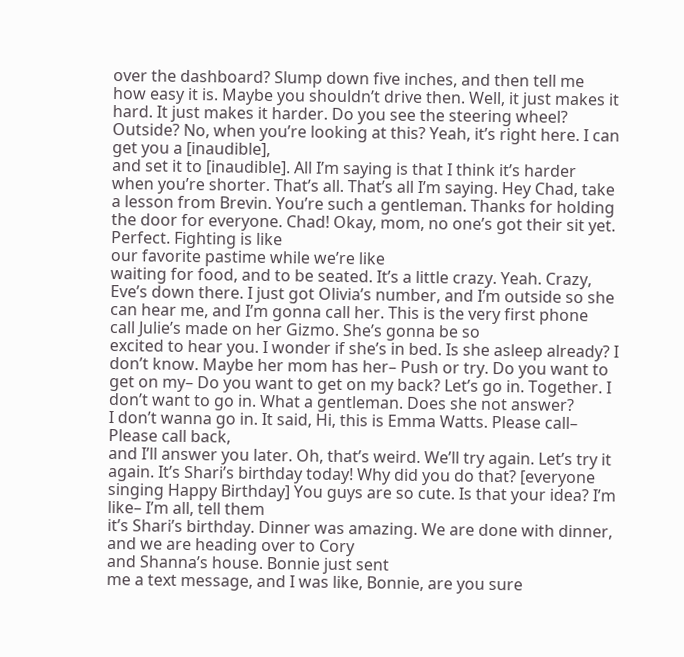over the dashboard? Slump down five inches, and then tell me
how easy it is. Maybe you shouldn’t drive then. Well, it just makes it hard. It just makes it harder. Do you see the steering wheel? Outside? No, when you’re looking at this? Yeah, it’s right here. I can get you a [inaudible],
and set it to [inaudible]. All I’m saying is that I think it’s harder
when you’re shorter. That’s all. That’s all I’m saying. Hey Chad, take
a lesson from Brevin. You’re such a gentleman. Thanks for holding
the door for everyone. Chad! Okay, mom, no one’s got their sit yet. Perfect. Fighting is like
our favorite pastime while we’re like
waiting for food, and to be seated. It’s a little crazy. Yeah. Crazy, Eve’s down there. I just got Olivia’s number, and I’m outside so she can hear me, and I’m gonna call her. This is the very first phone
call Julie’s made on her Gizmo. She’s gonna be so
excited to hear you. I wonder if she’s in bed. Is she asleep already? I don’t know. Maybe her mom has her– Push or try. Do you want to get on my– Do you want to get on my back? Let’s go in. Together. I don’t want to go in. What a gentleman. Does she not answer?
I don’t wanna go in. It said, Hi, this is Emma Watts. Please call– Please call back,
and I’ll answer you later. Oh, that’s weird. We’ll try again. Let’s try it again. It’s Shari’s birthday today! Why did you do that? [everyone singing Happy Birthday] You guys are so cute. Is that your idea? I’m like– I’m all, tell them
it’s Shari’s birthday. Dinner was amazing. We are done with dinner, and we are heading over to Cory
and Shanna’s house. Bonnie just sent
me a text message, and I was like, Bonnie, are you sure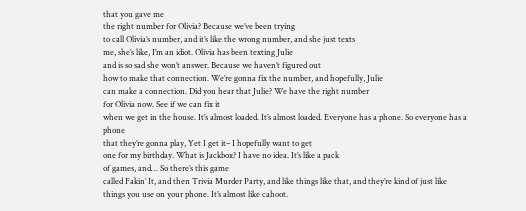that you gave me
the right number for Olivia? Because we’ve been trying
to call Olivia’s number, and it’s like the wrong number, and she just texts
me, she’s like, I’m an idiot. Olivia has been texting Julie
and is so sad she won’t answer. Because we haven’t figured out
how to make that connection. We’re gonna fix the number, and hopefully, Julie
can make a connection. Did you hear that Julie? We have the right number
for Olivia now. See if we can fix it
when we get in the house. It’s almost loaded. It’s almost loaded. Everyone has a phone. So everyone has a phone
that they’re gonna play, Yet I get it– I hopefully want to get
one for my birthday. What is Jackbox? I have no idea. It’s like a pack
of games, and… So there’s this game
called Fakin’ It, and then Trivia Murder Party, and like things like that, and they’re kind of just like
things you use on your phone. It’s almost like cahoot.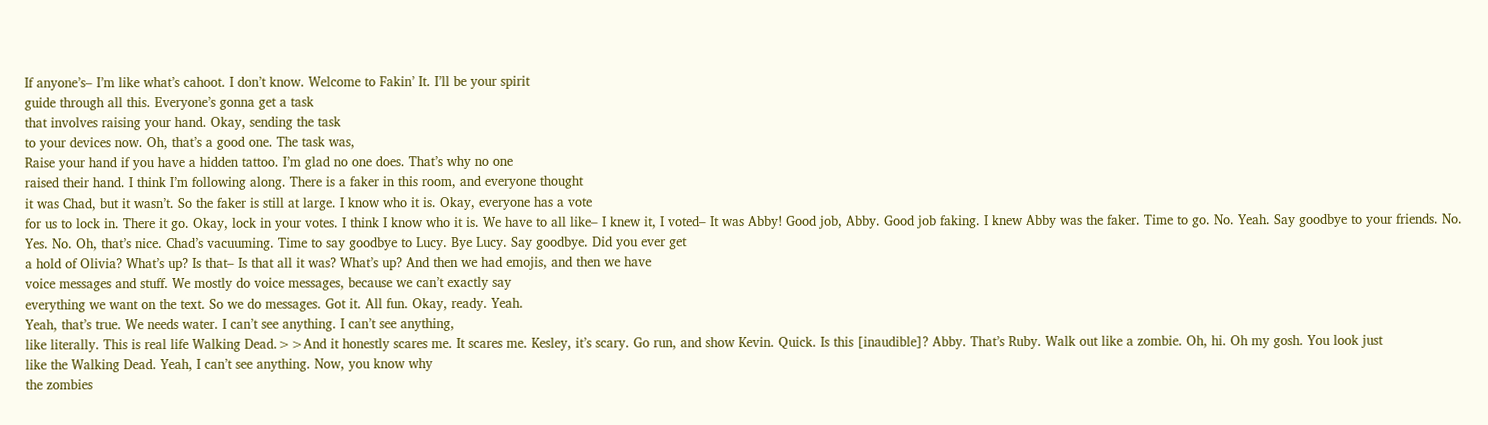If anyone’s– I’m like what’s cahoot. I don’t know. Welcome to Fakin’ It. I’ll be your spirit
guide through all this. Everyone’s gonna get a task
that involves raising your hand. Okay, sending the task
to your devices now. Oh, that’s a good one. The task was,
Raise your hand if you have a hidden tattoo. I’m glad no one does. That’s why no one
raised their hand. I think I’m following along. There is a faker in this room, and everyone thought
it was Chad, but it wasn’t. So the faker is still at large. I know who it is. Okay, everyone has a vote
for us to lock in. There it go. Okay, lock in your votes. I think I know who it is. We have to all like– I knew it, I voted– It was Abby! Good job, Abby. Good job faking. I knew Abby was the faker. Time to go. No. Yeah. Say goodbye to your friends. No. Yes. No. Oh, that’s nice. Chad’s vacuuming. Time to say goodbye to Lucy. Bye Lucy. Say goodbye. Did you ever get
a hold of Olivia? What’s up? Is that– Is that all it was? What’s up? And then we had emojis, and then we have
voice messages and stuff. We mostly do voice messages, because we can’t exactly say
everything we want on the text. So we do messages. Got it. All fun. Okay, ready. Yeah.
Yeah, that’s true. We needs water. I can’t see anything. I can’t see anything,
like literally. This is real life Walking Dead.>>And it honestly scares me. It scares me. Kesley, it’s scary. Go run, and show Kevin. Quick. Is this [inaudible]? Abby. That’s Ruby. Walk out like a zombie. Oh, hi. Oh my gosh. You look just
like the Walking Dead. Yeah, I can’t see anything. Now, you know why
the zombies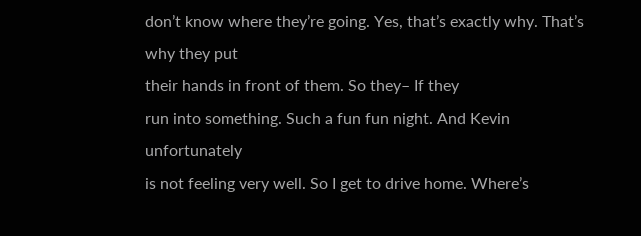don’t know where they’re going. Yes, that’s exactly why. That’s why they put
their hands in front of them. So they– If they
run into something. Such a fun fun night. And Kevin unfortunately
is not feeling very well. So I get to drive home. Where’s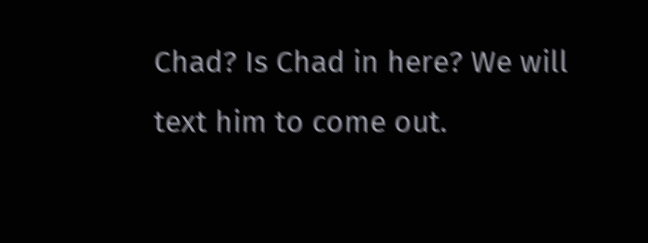Chad? Is Chad in here? We will text him to come out.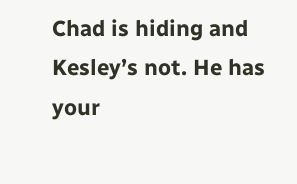Chad is hiding and Kesley’s not. He has your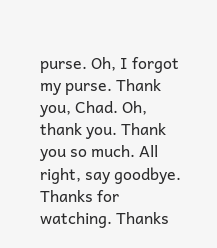purse. Oh, I forgot my purse. Thank you, Chad. Oh, thank you. Thank you so much. All right, say goodbye. Thanks for watching. Thanks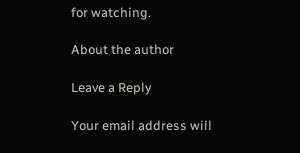for watching.

About the author

Leave a Reply

Your email address will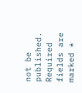not be published. Required fields are marked *